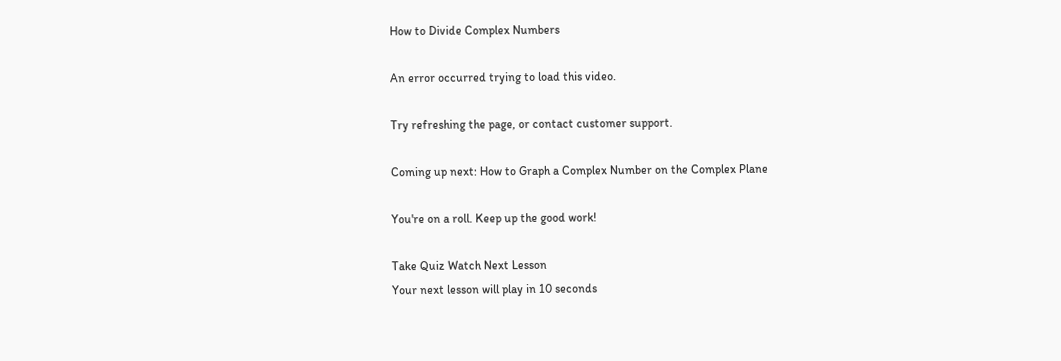How to Divide Complex Numbers

An error occurred trying to load this video.

Try refreshing the page, or contact customer support.

Coming up next: How to Graph a Complex Number on the Complex Plane

You're on a roll. Keep up the good work!

Take Quiz Watch Next Lesson
Your next lesson will play in 10 seconds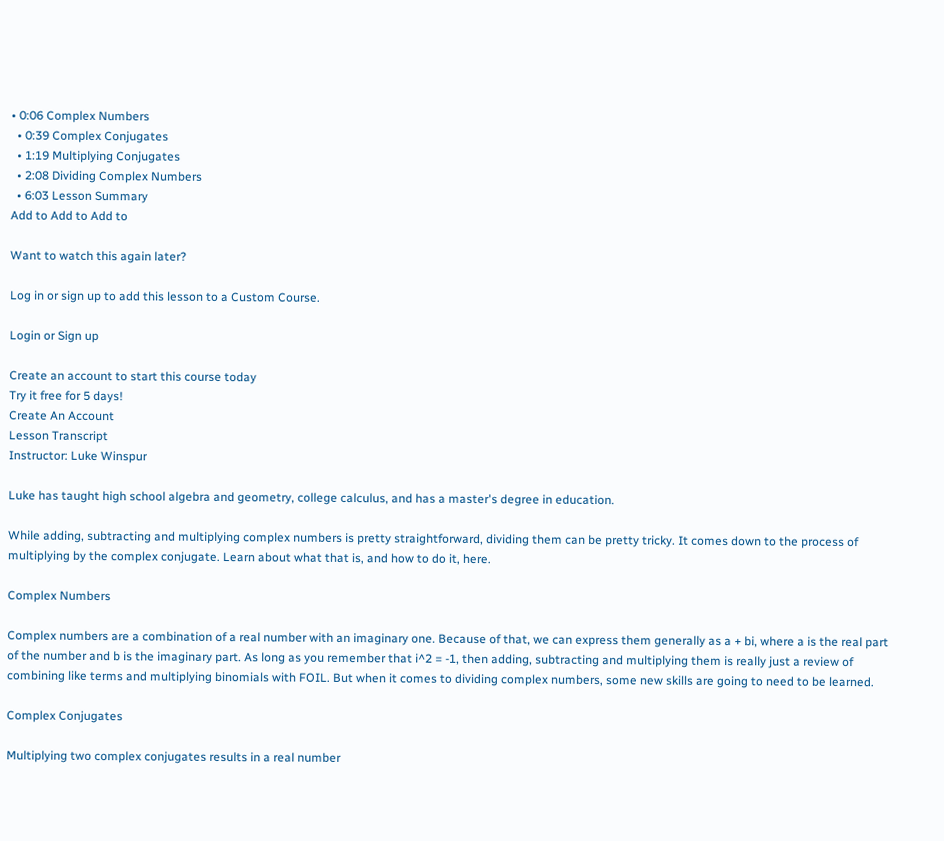• 0:06 Complex Numbers
  • 0:39 Complex Conjugates
  • 1:19 Multiplying Conjugates
  • 2:08 Dividing Complex Numbers
  • 6:03 Lesson Summary
Add to Add to Add to

Want to watch this again later?

Log in or sign up to add this lesson to a Custom Course.

Login or Sign up

Create an account to start this course today
Try it free for 5 days!
Create An Account
Lesson Transcript
Instructor: Luke Winspur

Luke has taught high school algebra and geometry, college calculus, and has a master's degree in education.

While adding, subtracting and multiplying complex numbers is pretty straightforward, dividing them can be pretty tricky. It comes down to the process of multiplying by the complex conjugate. Learn about what that is, and how to do it, here.

Complex Numbers

Complex numbers are a combination of a real number with an imaginary one. Because of that, we can express them generally as a + bi, where a is the real part of the number and b is the imaginary part. As long as you remember that i^2 = -1, then adding, subtracting and multiplying them is really just a review of combining like terms and multiplying binomials with FOIL. But when it comes to dividing complex numbers, some new skills are going to need to be learned.

Complex Conjugates

Multiplying two complex conjugates results in a real number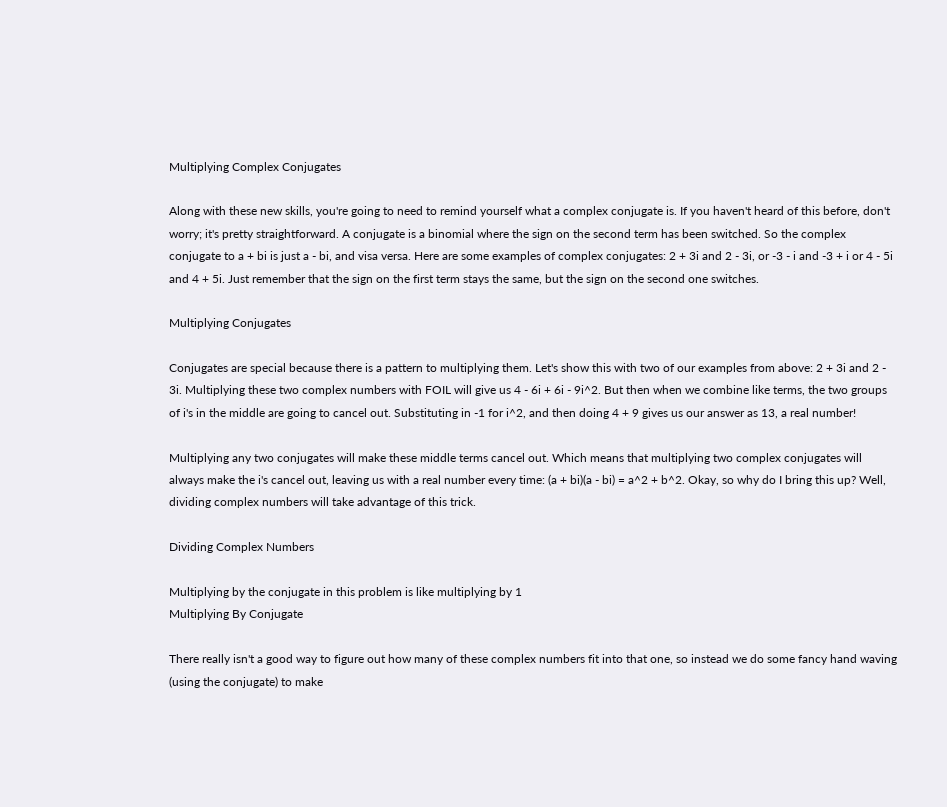Multiplying Complex Conjugates

Along with these new skills, you're going to need to remind yourself what a complex conjugate is. If you haven't heard of this before, don't worry; it's pretty straightforward. A conjugate is a binomial where the sign on the second term has been switched. So the complex conjugate to a + bi is just a - bi, and visa versa. Here are some examples of complex conjugates: 2 + 3i and 2 - 3i, or -3 - i and -3 + i or 4 - 5i and 4 + 5i. Just remember that the sign on the first term stays the same, but the sign on the second one switches.

Multiplying Conjugates

Conjugates are special because there is a pattern to multiplying them. Let's show this with two of our examples from above: 2 + 3i and 2 - 3i. Multiplying these two complex numbers with FOIL will give us 4 - 6i + 6i - 9i^2. But then when we combine like terms, the two groups of i's in the middle are going to cancel out. Substituting in -1 for i^2, and then doing 4 + 9 gives us our answer as 13, a real number!

Multiplying any two conjugates will make these middle terms cancel out. Which means that multiplying two complex conjugates will always make the i's cancel out, leaving us with a real number every time: (a + bi)(a - bi) = a^2 + b^2. Okay, so why do I bring this up? Well, dividing complex numbers will take advantage of this trick.

Dividing Complex Numbers

Multiplying by the conjugate in this problem is like multiplying by 1
Multiplying By Conjugate

There really isn't a good way to figure out how many of these complex numbers fit into that one, so instead we do some fancy hand waving (using the conjugate) to make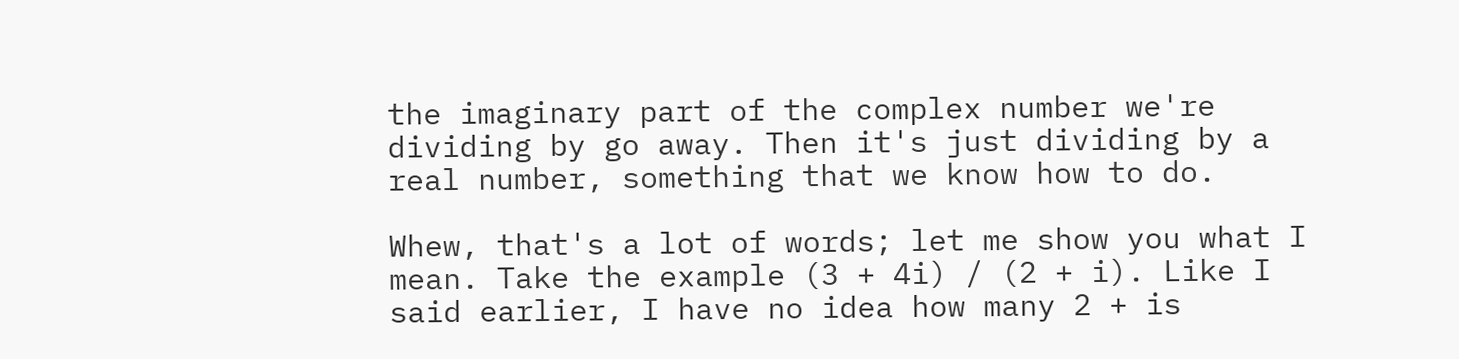the imaginary part of the complex number we're dividing by go away. Then it's just dividing by a real number, something that we know how to do.

Whew, that's a lot of words; let me show you what I mean. Take the example (3 + 4i) / (2 + i). Like I said earlier, I have no idea how many 2 + is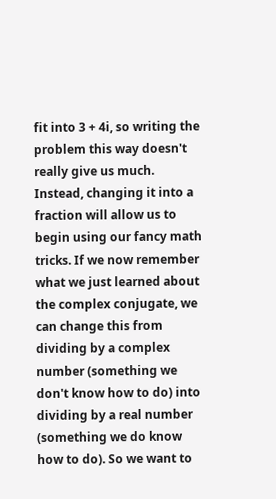fit into 3 + 4i, so writing the problem this way doesn't really give us much. Instead, changing it into a fraction will allow us to begin using our fancy math tricks. If we now remember what we just learned about the complex conjugate, we can change this from dividing by a complex number (something we don't know how to do) into dividing by a real number (something we do know how to do). So we want to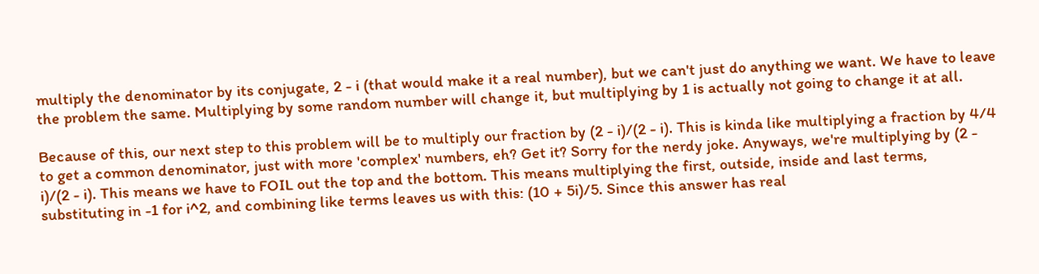multiply the denominator by its conjugate, 2 - i (that would make it a real number), but we can't just do anything we want. We have to leave the problem the same. Multiplying by some random number will change it, but multiplying by 1 is actually not going to change it at all.

Because of this, our next step to this problem will be to multiply our fraction by (2 - i)/(2 - i). This is kinda like multiplying a fraction by 4/4 to get a common denominator, just with more 'complex' numbers, eh? Get it? Sorry for the nerdy joke. Anyways, we're multiplying by (2 - i)/(2 - i). This means we have to FOIL out the top and the bottom. This means multiplying the first, outside, inside and last terms, substituting in -1 for i^2, and combining like terms leaves us with this: (10 + 5i)/5. Since this answer has real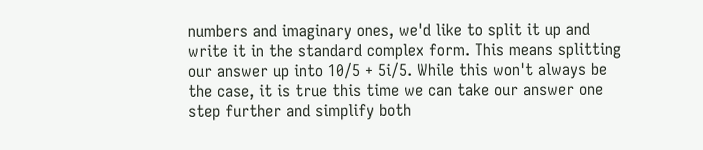numbers and imaginary ones, we'd like to split it up and write it in the standard complex form. This means splitting our answer up into 10/5 + 5i/5. While this won't always be the case, it is true this time we can take our answer one step further and simplify both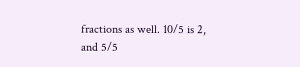fractions as well. 10/5 is 2, and 5/5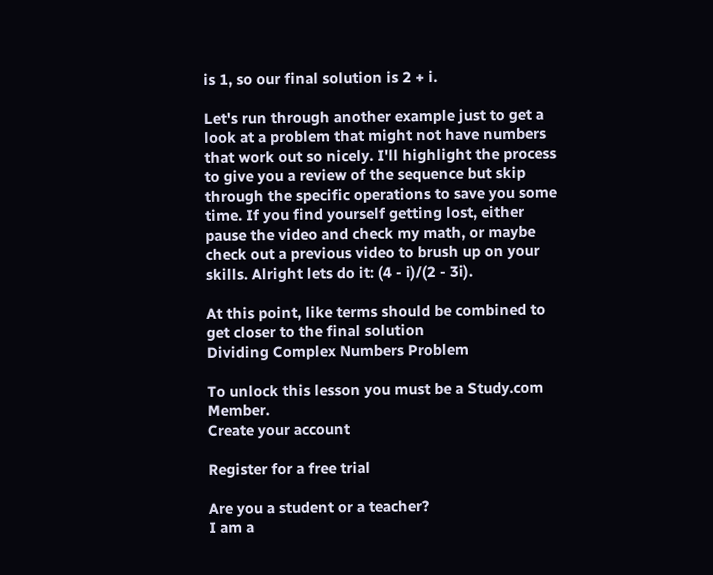is 1, so our final solution is 2 + i.

Let's run through another example just to get a look at a problem that might not have numbers that work out so nicely. I'll highlight the process to give you a review of the sequence but skip through the specific operations to save you some time. If you find yourself getting lost, either pause the video and check my math, or maybe check out a previous video to brush up on your skills. Alright lets do it: (4 - i)/(2 - 3i).

At this point, like terms should be combined to get closer to the final solution
Dividing Complex Numbers Problem

To unlock this lesson you must be a Study.com Member.
Create your account

Register for a free trial

Are you a student or a teacher?
I am a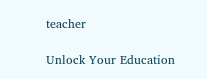teacher

Unlock Your Education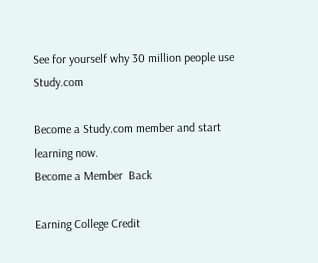See for yourself why 30 million people use Study.com

Become a Study.com member and start learning now.
Become a Member  Back

Earning College Credit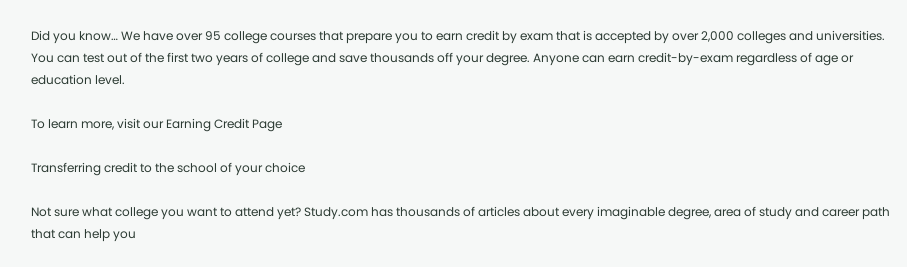Did you know… We have over 95 college courses that prepare you to earn credit by exam that is accepted by over 2,000 colleges and universities. You can test out of the first two years of college and save thousands off your degree. Anyone can earn credit-by-exam regardless of age or education level.

To learn more, visit our Earning Credit Page

Transferring credit to the school of your choice

Not sure what college you want to attend yet? Study.com has thousands of articles about every imaginable degree, area of study and career path that can help you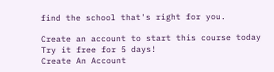find the school that's right for you.

Create an account to start this course today
Try it free for 5 days!
Create An Account